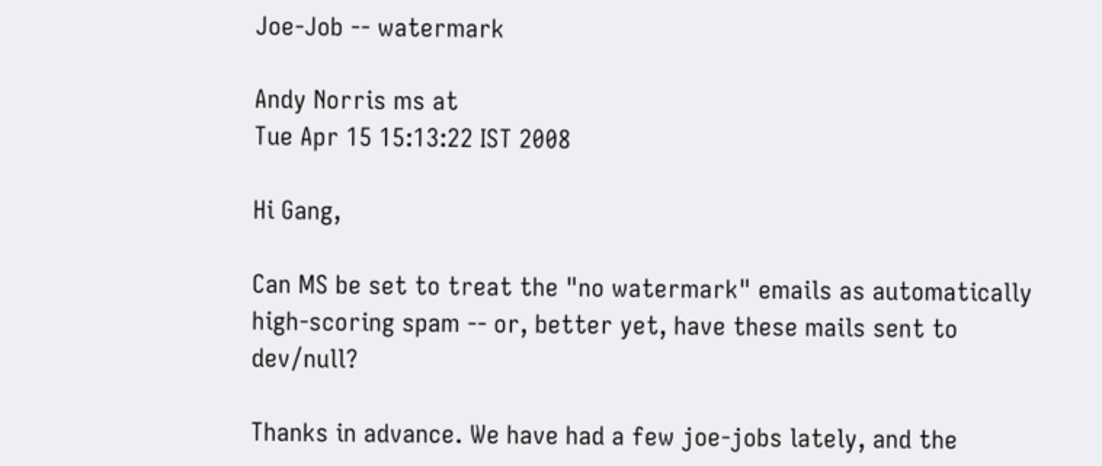Joe-Job -- watermark

Andy Norris ms at
Tue Apr 15 15:13:22 IST 2008

Hi Gang,

Can MS be set to treat the "no watermark" emails as automatically
high-scoring spam -- or, better yet, have these mails sent to dev/null?

Thanks in advance. We have had a few joe-jobs lately, and the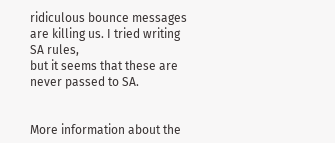ridiculous bounce messages are killing us. I tried writing SA rules,
but it seems that these are never passed to SA.


More information about the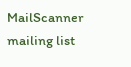MailScanner mailing list